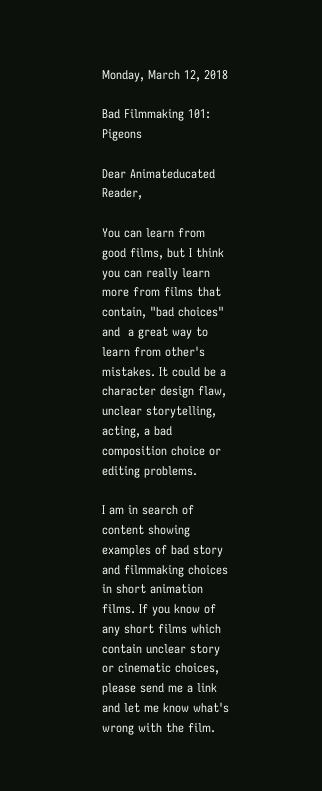Monday, March 12, 2018

Bad Filmmaking 101: Pigeons

Dear Animateducated Reader,

You can learn from good films, but I think you can really learn more from films that contain, "bad choices" and  a great way to learn from other's mistakes. It could be a character design flaw, unclear storytelling, acting, a bad composition choice or editing problems.

I am in search of content showing examples of bad story and filmmaking choices in short animation films. If you know of any short films which contain unclear story or cinematic choices, please send me a link and let me know what's wrong with the film.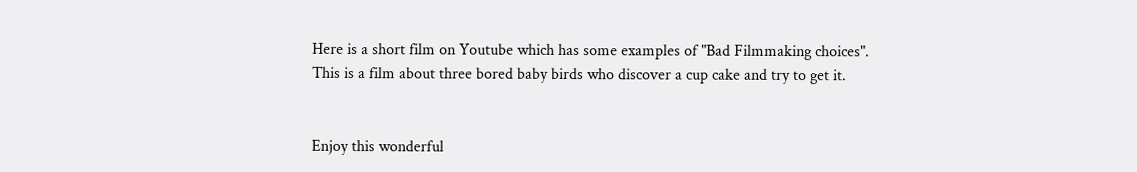Here is a short film on Youtube which has some examples of "Bad Filmmaking choices". This is a film about three bored baby birds who discover a cup cake and try to get it.


Enjoy this wonderful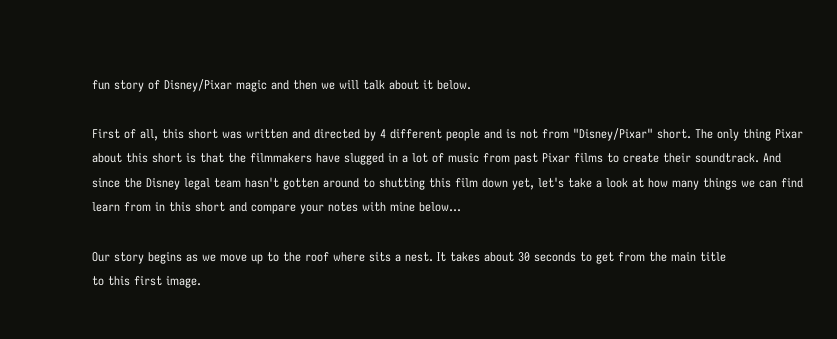fun story of Disney/Pixar magic and then we will talk about it below.

First of all, this short was written and directed by 4 different people and is not from "Disney/Pixar" short. The only thing Pixar about this short is that the filmmakers have slugged in a lot of music from past Pixar films to create their soundtrack. And since the Disney legal team hasn't gotten around to shutting this film down yet, let's take a look at how many things we can find learn from in this short and compare your notes with mine below...

Our story begins as we move up to the roof where sits a nest. It takes about 30 seconds to get from the main title
to this first image.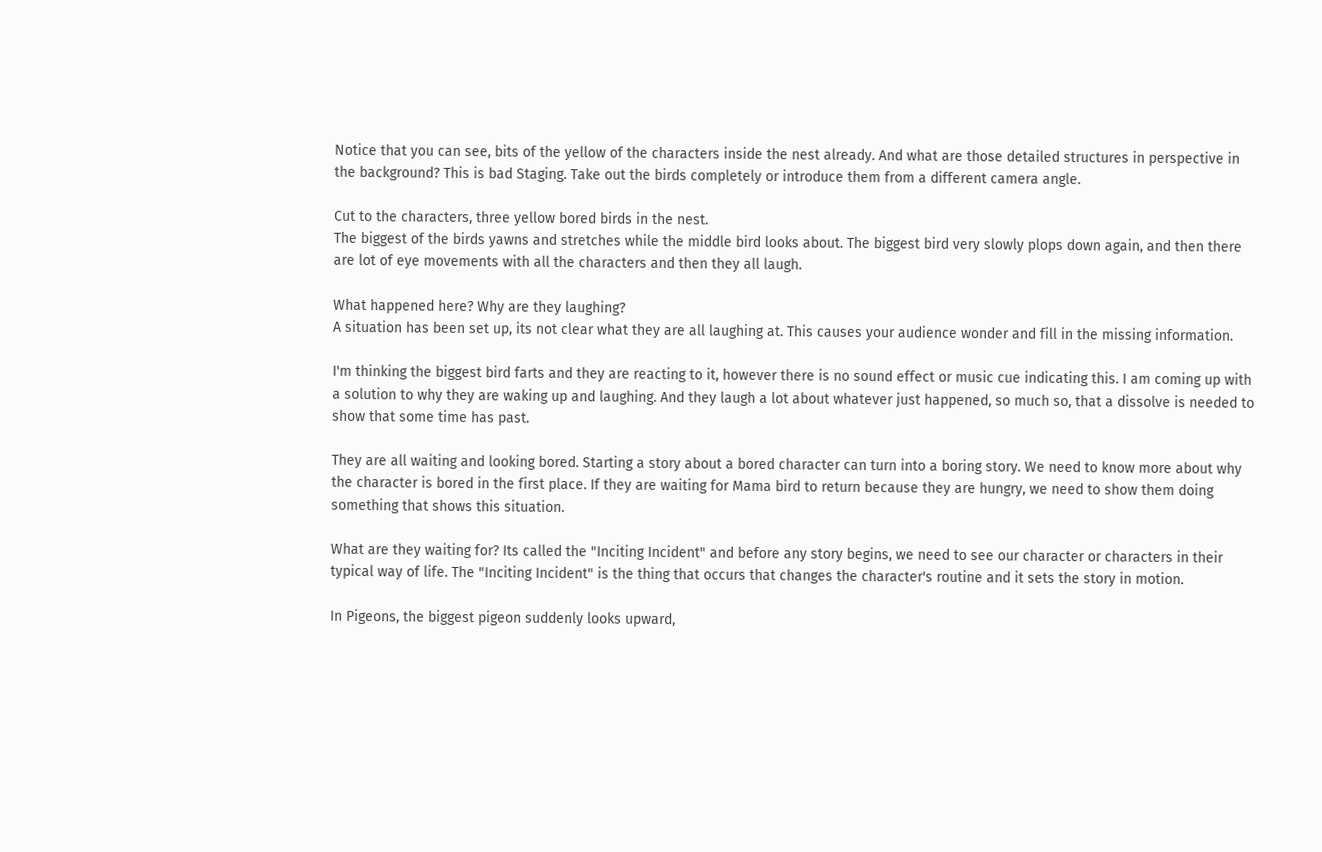Notice that you can see, bits of the yellow of the characters inside the nest already. And what are those detailed structures in perspective in the background? This is bad Staging. Take out the birds completely or introduce them from a different camera angle.

Cut to the characters, three yellow bored birds in the nest.
The biggest of the birds yawns and stretches while the middle bird looks about. The biggest bird very slowly plops down again, and then there are lot of eye movements with all the characters and then they all laugh.

What happened here? Why are they laughing?
A situation has been set up, its not clear what they are all laughing at. This causes your audience wonder and fill in the missing information.

I'm thinking the biggest bird farts and they are reacting to it, however there is no sound effect or music cue indicating this. I am coming up with a solution to why they are waking up and laughing. And they laugh a lot about whatever just happened, so much so, that a dissolve is needed to show that some time has past.

They are all waiting and looking bored. Starting a story about a bored character can turn into a boring story. We need to know more about why the character is bored in the first place. If they are waiting for Mama bird to return because they are hungry, we need to show them doing something that shows this situation.

What are they waiting for? Its called the "Inciting Incident" and before any story begins, we need to see our character or characters in their typical way of life. The "Inciting Incident" is the thing that occurs that changes the character's routine and it sets the story in motion.

In Pigeons, the biggest pigeon suddenly looks upward,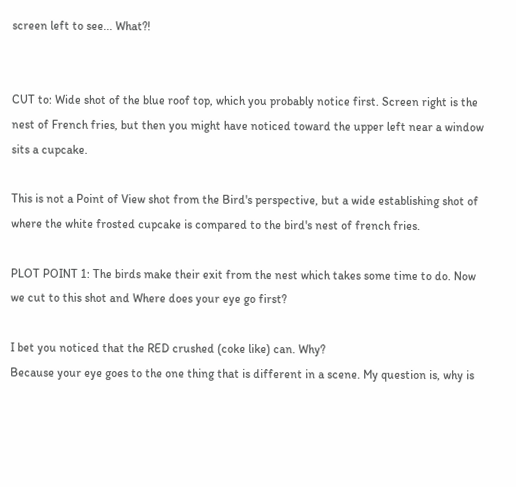screen left to see... What?!


CUT to: Wide shot of the blue roof top, which you probably notice first. Screen right is the nest of French fries, but then you might have noticed toward the upper left near a window sits a cupcake.

This is not a Point of View shot from the Bird's perspective, but a wide establishing shot of where the white frosted cupcake is compared to the bird's nest of french fries.

PLOT POINT 1: The birds make their exit from the nest which takes some time to do. Now we cut to this shot and Where does your eye go first?

I bet you noticed that the RED crushed (coke like) can. Why?
Because your eye goes to the one thing that is different in a scene. My question is, why is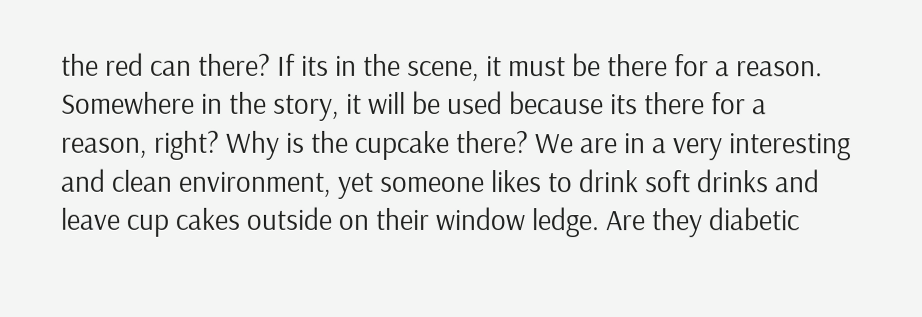the red can there? If its in the scene, it must be there for a reason. Somewhere in the story, it will be used because its there for a reason, right? Why is the cupcake there? We are in a very interesting and clean environment, yet someone likes to drink soft drinks and leave cup cakes outside on their window ledge. Are they diabetic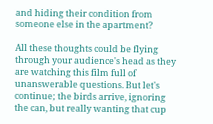and hiding their condition from someone else in the apartment?

All these thoughts could be flying through your audience's head as they are watching this film full of unanswerable questions. But let's continue; the birds arrive, ignoring the can, but really wanting that cup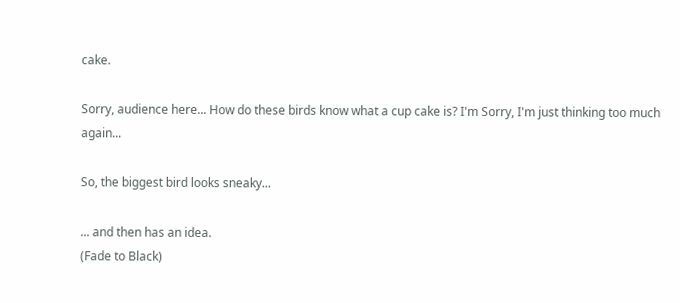cake.

Sorry, audience here... How do these birds know what a cup cake is? I'm Sorry, I'm just thinking too much again...

So, the biggest bird looks sneaky...

... and then has an idea.
(Fade to Black)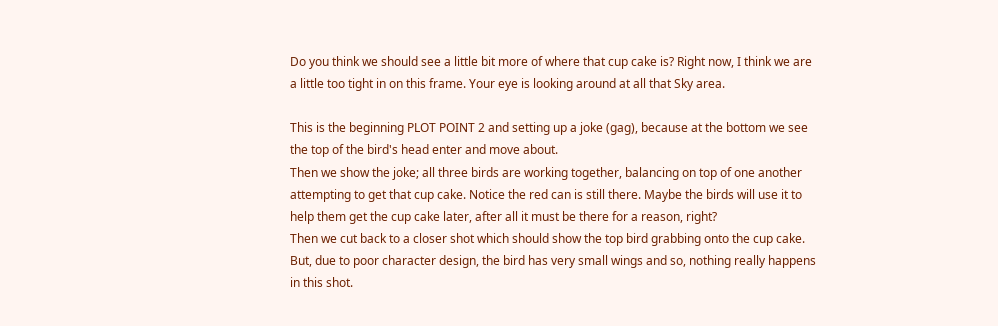Do you think we should see a little bit more of where that cup cake is? Right now, I think we are a little too tight in on this frame. Your eye is looking around at all that Sky area.

This is the beginning PLOT POINT 2 and setting up a joke (gag), because at the bottom we see the top of the bird's head enter and move about.
Then we show the joke; all three birds are working together, balancing on top of one another attempting to get that cup cake. Notice the red can is still there. Maybe the birds will use it to help them get the cup cake later, after all it must be there for a reason, right?
Then we cut back to a closer shot which should show the top bird grabbing onto the cup cake. But, due to poor character design, the bird has very small wings and so, nothing really happens in this shot.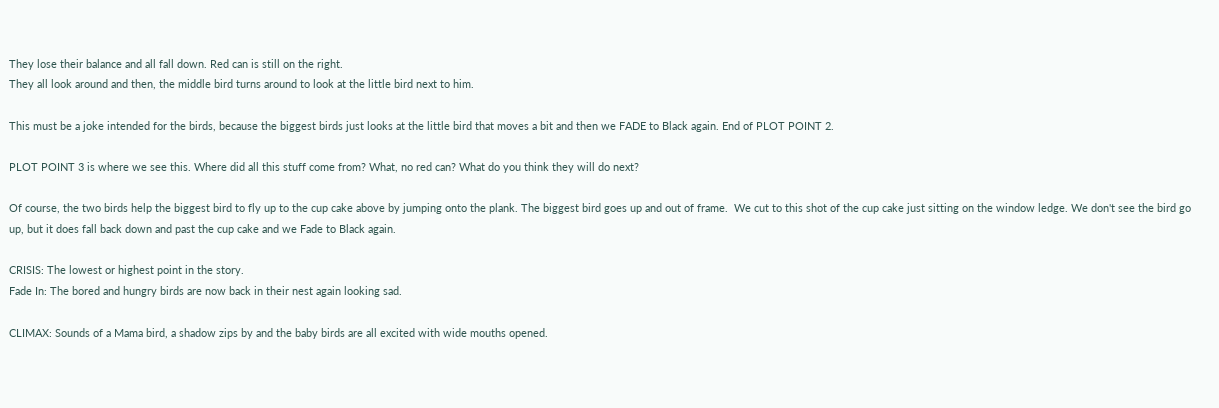They lose their balance and all fall down. Red can is still on the right.
They all look around and then, the middle bird turns around to look at the little bird next to him.

This must be a joke intended for the birds, because the biggest birds just looks at the little bird that moves a bit and then we FADE to Black again. End of PLOT POINT 2.

PLOT POINT 3 is where we see this. Where did all this stuff come from? What, no red can? What do you think they will do next?

Of course, the two birds help the biggest bird to fly up to the cup cake above by jumping onto the plank. The biggest bird goes up and out of frame.  We cut to this shot of the cup cake just sitting on the window ledge. We don't see the bird go up, but it does fall back down and past the cup cake and we Fade to Black again.

CRISIS: The lowest or highest point in the story.
Fade In: The bored and hungry birds are now back in their nest again looking sad.

CLIMAX: Sounds of a Mama bird, a shadow zips by and the baby birds are all excited with wide mouths opened.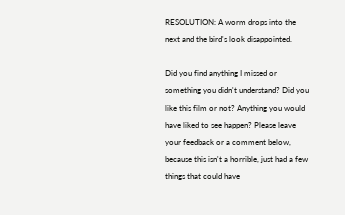RESOLUTION: A worm drops into the next and the bird's look disappointed.

Did you find anything I missed or something you didn't understand? Did you like this film or not? Anything you would have liked to see happen? Please leave your feedback or a comment below, because this isn't a horrible, just had a few things that could have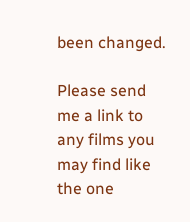been changed.

Please send me a link to any films you may find like the one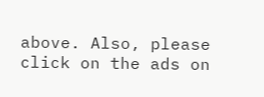above. Also, please click on the ads on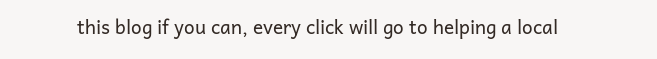this blog if you can, every click will go to helping a local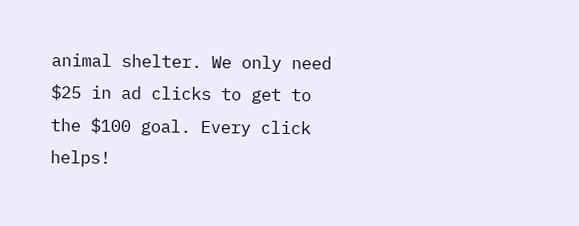animal shelter. We only need $25 in ad clicks to get to the $100 goal. Every click helps!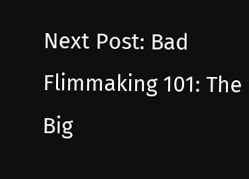Next Post: Bad Flimmaking 101: The Big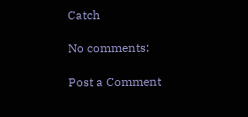Catch

No comments:

Post a Comment